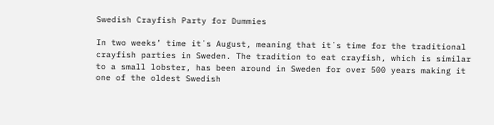Swedish Crayfish Party for Dummies

In two weeks’ time it´s August, meaning that it´s time for the traditional crayfish parties in Sweden. The tradition to eat crayfish, which is similar to a small lobster, has been around in Sweden for over 500 years making it one of the oldest Swedish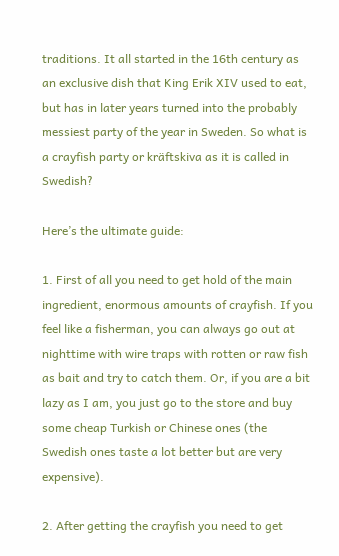traditions. It all started in the 16th century as an exclusive dish that King Erik XIV used to eat, but has in later years turned into the probably messiest party of the year in Sweden. So what is a crayfish party or kräftskiva as it is called in Swedish?

Here’s the ultimate guide:

1. First of all you need to get hold of the main ingredient, enormous amounts of crayfish. If you feel like a fisherman, you can always go out at nighttime with wire traps with rotten or raw fish as bait and try to catch them. Or, if you are a bit lazy as I am, you just go to the store and buy some cheap Turkish or Chinese ones (the Swedish ones taste a lot better but are very expensive).

2. After getting the crayfish you need to get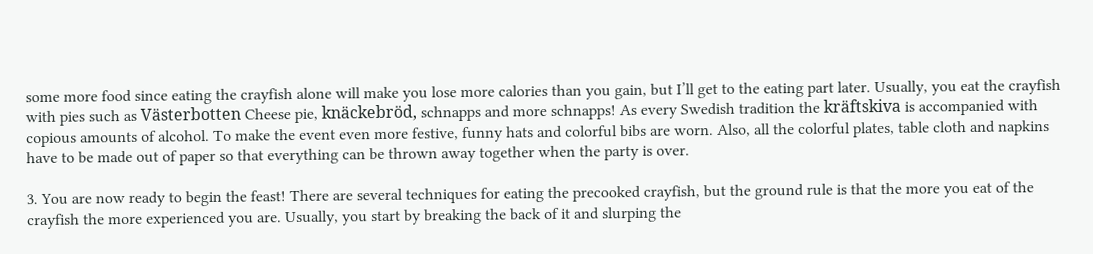some more food since eating the crayfish alone will make you lose more calories than you gain, but I’ll get to the eating part later. Usually, you eat the crayfish with pies such as Västerbotten Cheese pie, knäckebröd, schnapps and more schnapps! As every Swedish tradition the kräftskiva is accompanied with copious amounts of alcohol. To make the event even more festive, funny hats and colorful bibs are worn. Also, all the colorful plates, table cloth and napkins have to be made out of paper so that everything can be thrown away together when the party is over.

3. You are now ready to begin the feast! There are several techniques for eating the precooked crayfish, but the ground rule is that the more you eat of the crayfish the more experienced you are. Usually, you start by breaking the back of it and slurping the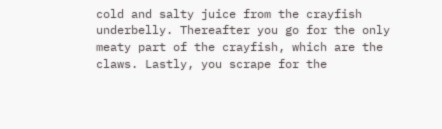cold and salty juice from the crayfish underbelly. Thereafter you go for the only meaty part of the crayfish, which are the claws. Lastly, you scrape for the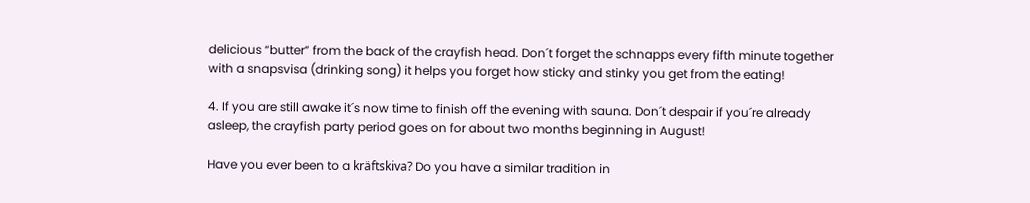delicious “butter” from the back of the crayfish head. Don´t forget the schnapps every fifth minute together with a snapsvisa (drinking song) it helps you forget how sticky and stinky you get from the eating!

4. If you are still awake it´s now time to finish off the evening with sauna. Don´t despair if you´re already asleep, the crayfish party period goes on for about two months beginning in August!

Have you ever been to a kräftskiva? Do you have a similar tradition in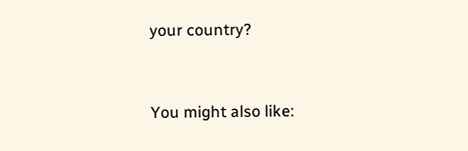your country?


You might also like: